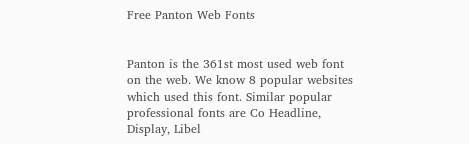Free Panton Web Fonts


Panton is the 361st most used web font on the web. We know 8 popular websites which used this font. Similar popular professional fonts are Co Headline, Display, Libel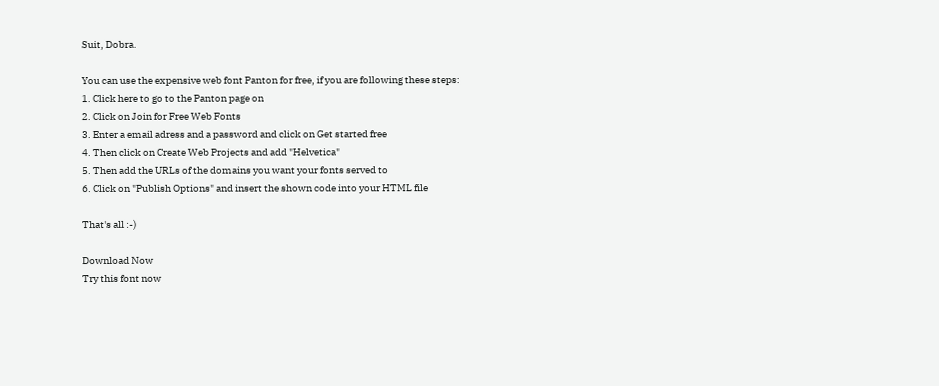Suit, Dobra.

You can use the expensive web font Panton for free, if you are following these steps:
1. Click here to go to the Panton page on
2. Click on Join for Free Web Fonts
3. Enter a email adress and a password and click on Get started free
4. Then click on Create Web Projects and add "Helvetica"
5. Then add the URLs of the domains you want your fonts served to
6. Click on "Publish Options" and insert the shown code into your HTML file

That's all :-)

Download Now
Try this font now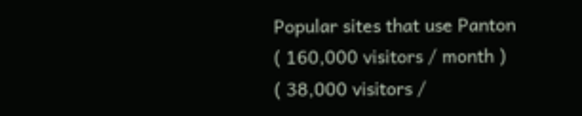Popular sites that use Panton
( 160,000 visitors / month )
( 38,000 visitors /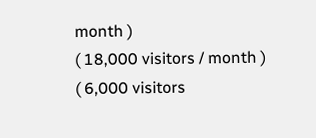month )
( 18,000 visitors / month )
( 6,000 visitors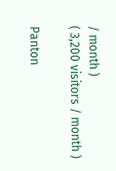/ month )
( 3,200 visitors / month )

Panton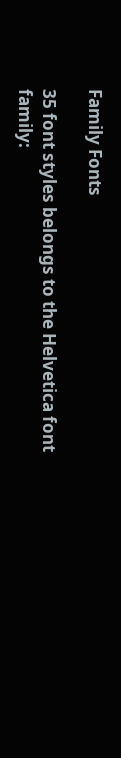Family Fonts

35 font styles belongs to the Helvetica font family: